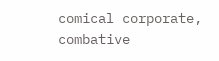comical corporate, combative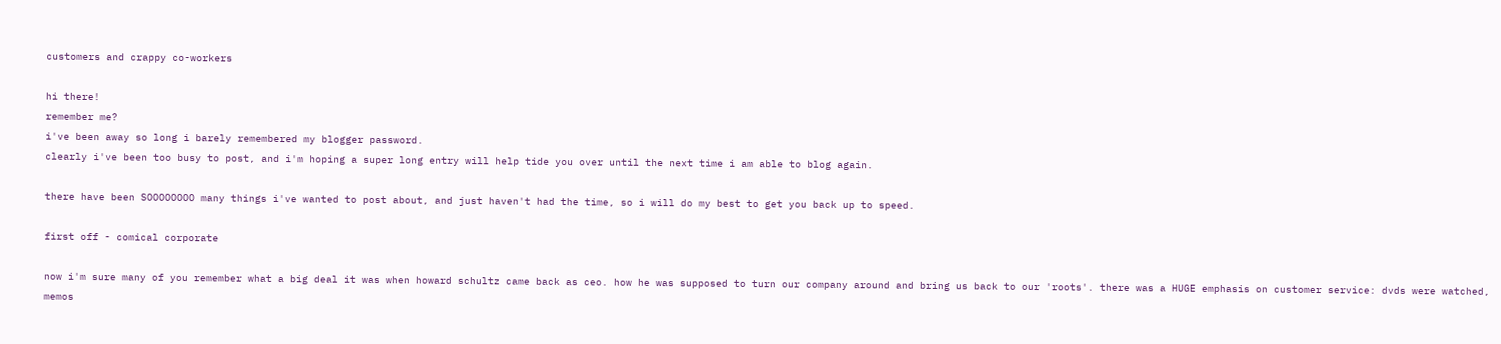customers and crappy co-workers

hi there!
remember me?
i've been away so long i barely remembered my blogger password.
clearly i've been too busy to post, and i'm hoping a super long entry will help tide you over until the next time i am able to blog again.

there have been SOOOOOOOO many things i've wanted to post about, and just haven't had the time, so i will do my best to get you back up to speed.

first off - comical corporate

now i'm sure many of you remember what a big deal it was when howard schultz came back as ceo. how he was supposed to turn our company around and bring us back to our 'roots'. there was a HUGE emphasis on customer service: dvds were watched, memos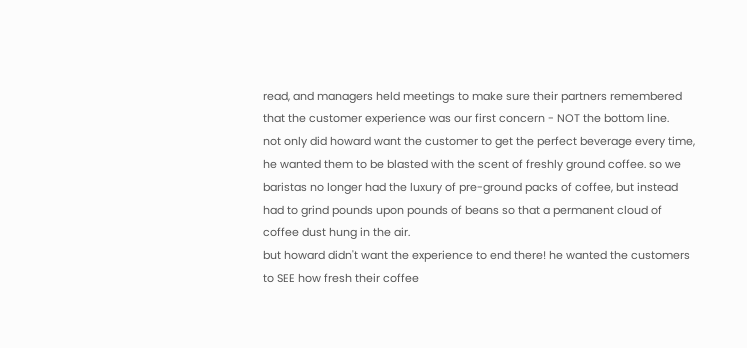read, and managers held meetings to make sure their partners remembered that the customer experience was our first concern - NOT the bottom line.
not only did howard want the customer to get the perfect beverage every time, he wanted them to be blasted with the scent of freshly ground coffee. so we baristas no longer had the luxury of pre-ground packs of coffee, but instead had to grind pounds upon pounds of beans so that a permanent cloud of coffee dust hung in the air.
but howard didn't want the experience to end there! he wanted the customers to SEE how fresh their coffee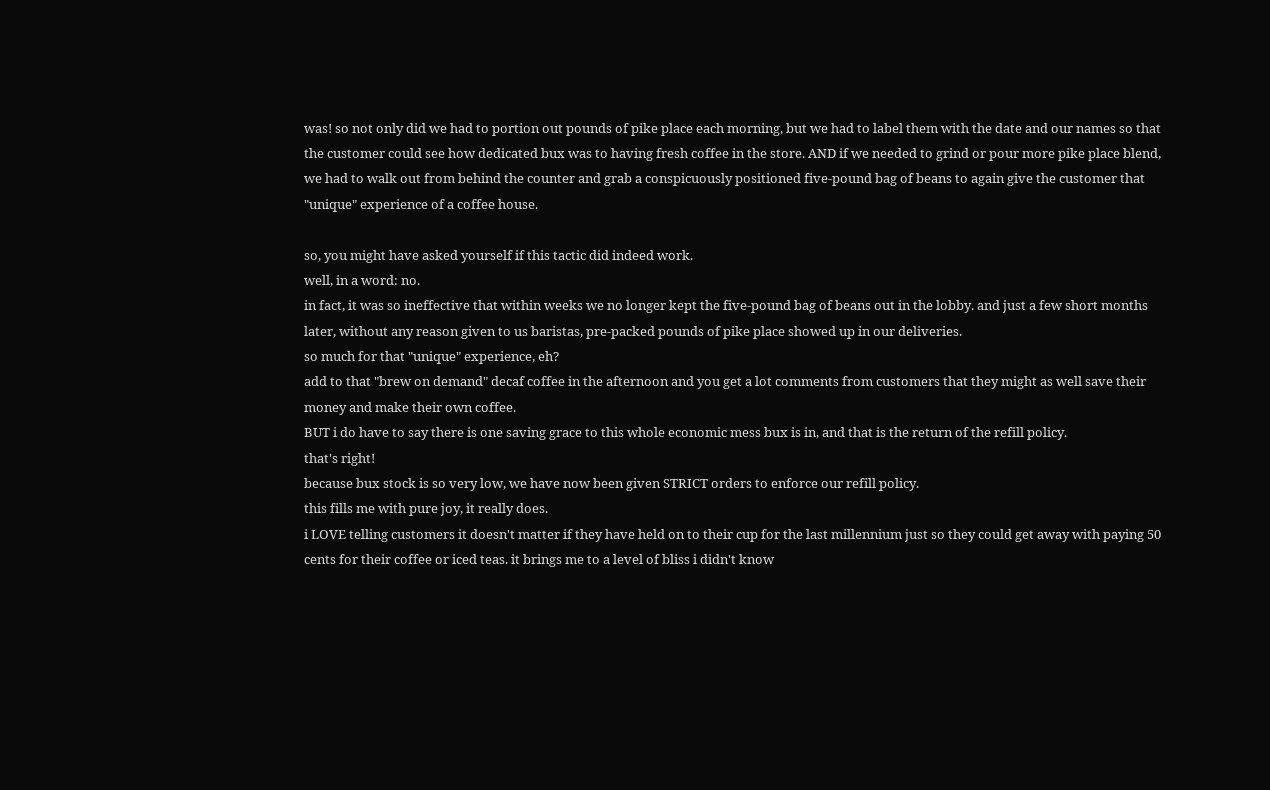was! so not only did we had to portion out pounds of pike place each morning, but we had to label them with the date and our names so that the customer could see how dedicated bux was to having fresh coffee in the store. AND if we needed to grind or pour more pike place blend, we had to walk out from behind the counter and grab a conspicuously positioned five-pound bag of beans to again give the customer that "unique" experience of a coffee house.

so, you might have asked yourself if this tactic did indeed work.
well, in a word: no.
in fact, it was so ineffective that within weeks we no longer kept the five-pound bag of beans out in the lobby. and just a few short months later, without any reason given to us baristas, pre-packed pounds of pike place showed up in our deliveries.
so much for that "unique" experience, eh?
add to that "brew on demand" decaf coffee in the afternoon and you get a lot comments from customers that they might as well save their money and make their own coffee.
BUT i do have to say there is one saving grace to this whole economic mess bux is in, and that is the return of the refill policy.
that's right!
because bux stock is so very low, we have now been given STRICT orders to enforce our refill policy.
this fills me with pure joy, it really does.
i LOVE telling customers it doesn't matter if they have held on to their cup for the last millennium just so they could get away with paying 50 cents for their coffee or iced teas. it brings me to a level of bliss i didn't know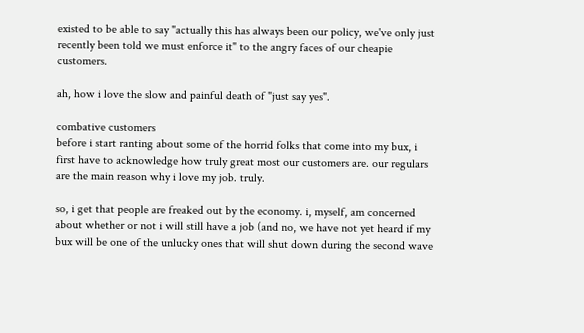existed to be able to say "actually this has always been our policy, we've only just recently been told we must enforce it" to the angry faces of our cheapie customers.

ah, how i love the slow and painful death of "just say yes".

combative customers
before i start ranting about some of the horrid folks that come into my bux, i first have to acknowledge how truly great most our customers are. our regulars are the main reason why i love my job. truly.

so, i get that people are freaked out by the economy. i, myself, am concerned about whether or not i will still have a job (and no, we have not yet heard if my bux will be one of the unlucky ones that will shut down during the second wave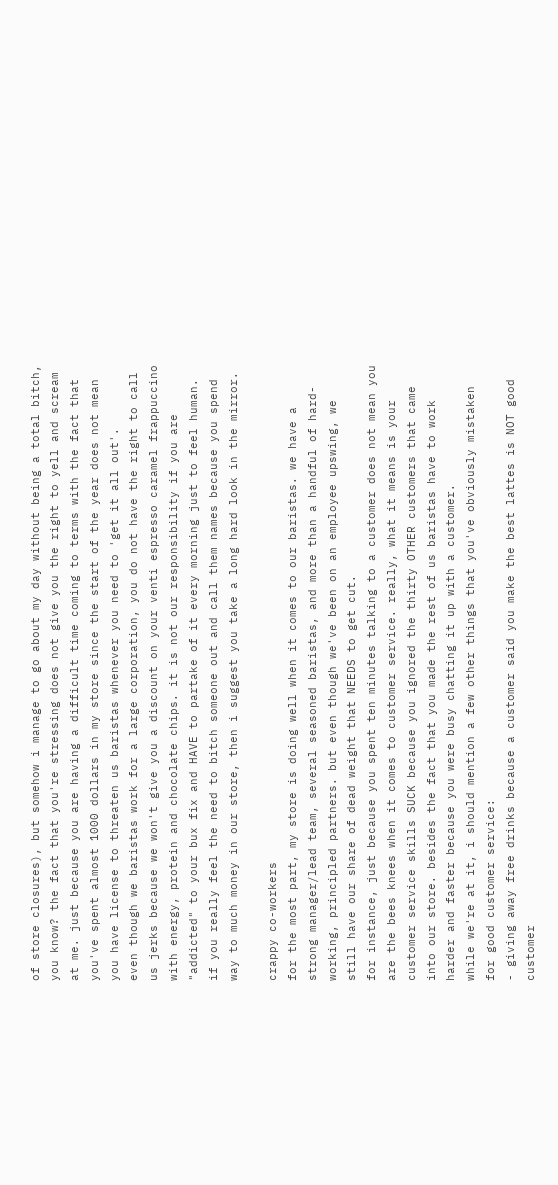of store closures), but somehow i manage to go about my day without being a total bitch, you know? the fact that you're stressing does not give you the right to yell and scream at me. just because you are having a difficult time coming to terms with the fact that you've spent almost 1000 dollars in my store since the start of the year does not mean you have license to threaten us baristas whenever you need to 'get it all out'.
even though we baristas work for a large corporation, you do not have the right to call us jerks because we won't give you a discount on your venti espresso caramel frappuccino with energy, protein and chocolate chips. it is not our responsibility if you are "addicted" to your bux fix and HAVE to partake of it every morning just to feel human. if you really feel the need to bitch someone out and call them names because you spend way to much money in our store, then i suggest you take a long hard look in the mirror.

crappy co-workers
for the most part, my store is doing well when it comes to our baristas. we have a strong manager/lead team, several seasoned baristas, and more than a handful of hard-working, principled partners. but even though we've been on an employee upswing, we still have our share of dead weight that NEEDS to get cut.
for instance, just because you spent ten minutes talking to a customer does not mean you are the bees knees when it comes to customer service. really, what it means is your customer service skills SUCK because you ignored the thirty OTHER customers that came into our store. besides the fact that you made the rest of us baristas have to work harder and faster because you were busy chatting it up with a customer.
while we're at it, i should mention a few other things that you've obviously mistaken for good customer service:
- giving away free drinks because a customer said you make the best lattes is NOT good customer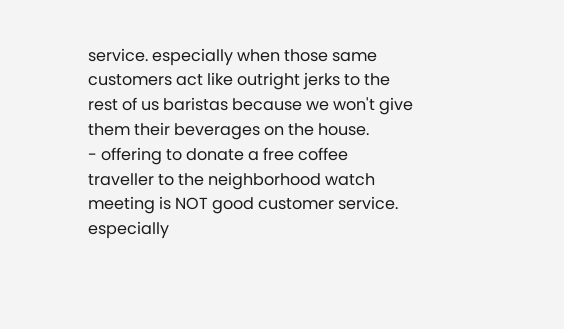service. especially when those same customers act like outright jerks to the rest of us baristas because we won't give them their beverages on the house.
- offering to donate a free coffee traveller to the neighborhood watch meeting is NOT good customer service. especially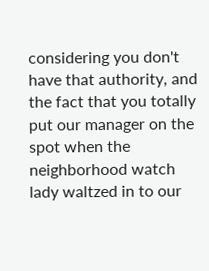considering you don't have that authority, and the fact that you totally put our manager on the spot when the neighborhood watch lady waltzed in to our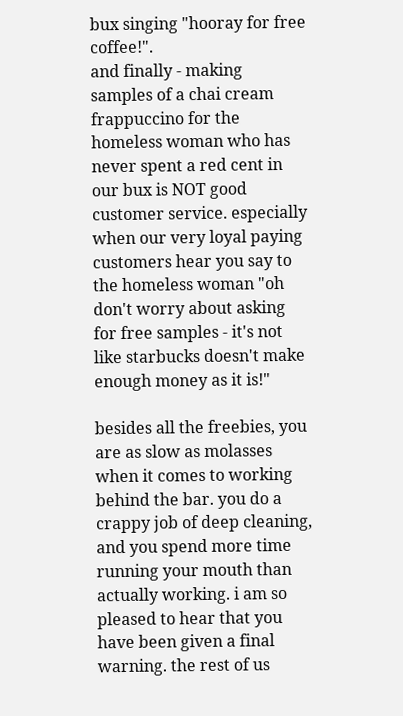bux singing "hooray for free coffee!".
and finally - making samples of a chai cream frappuccino for the homeless woman who has never spent a red cent in our bux is NOT good customer service. especially when our very loyal paying customers hear you say to the homeless woman "oh don't worry about asking for free samples - it's not like starbucks doesn't make enough money as it is!"

besides all the freebies, you are as slow as molasses when it comes to working behind the bar. you do a crappy job of deep cleaning, and you spend more time running your mouth than actually working. i am so pleased to hear that you have been given a final warning. the rest of us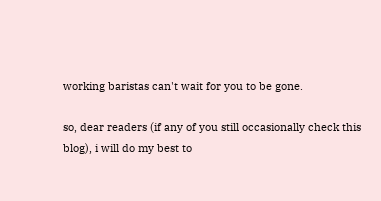working baristas can't wait for you to be gone.

so, dear readers (if any of you still occasionally check this blog), i will do my best to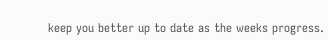keep you better up to date as the weeks progress.